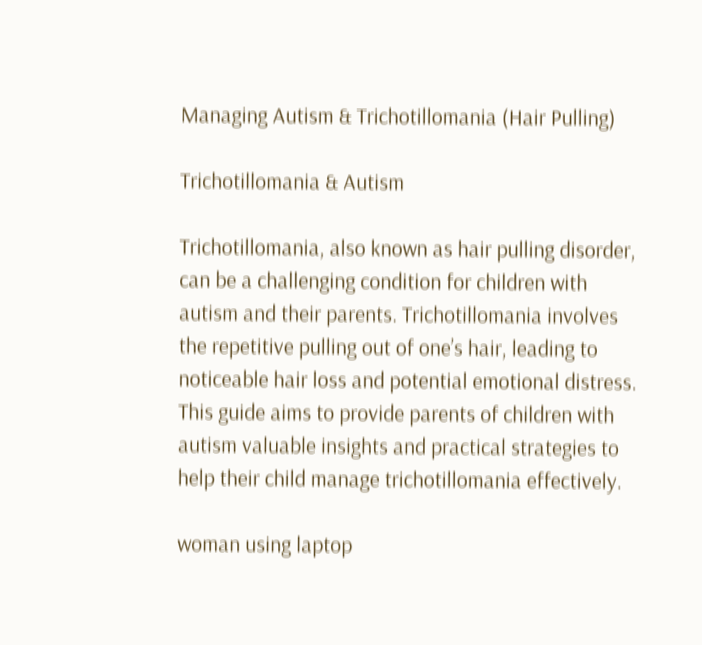Managing Autism & Trichotillomania (Hair Pulling)

Trichotillomania & Autism

Trichotillomania, also known as hair pulling disorder, can be a challenging condition for children with autism and their parents. Trichotillomania involves the repetitive pulling out of one’s hair, leading to noticeable hair loss and potential emotional distress. This guide aims to provide parents of children with autism valuable insights and practical strategies to help their child manage trichotillomania effectively.

woman using laptop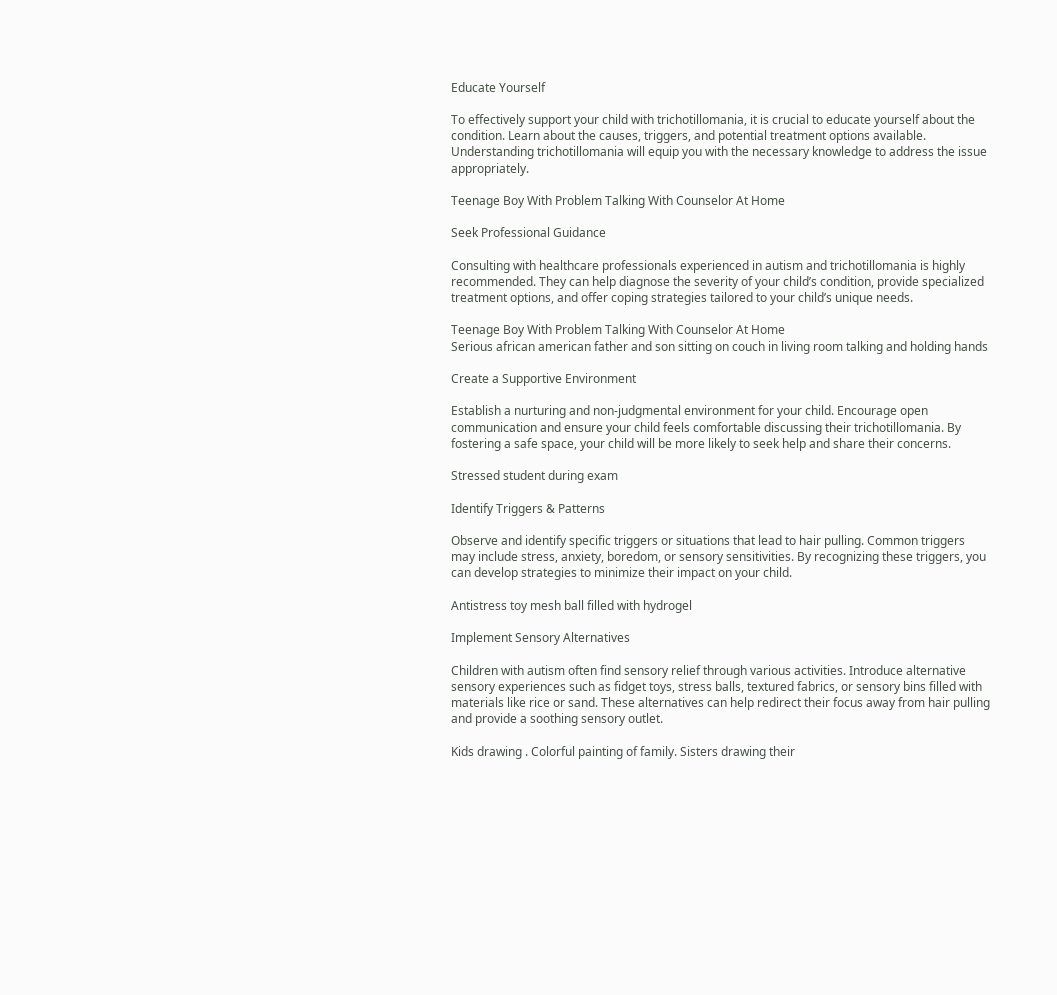Educate Yourself

To effectively support your child with trichotillomania, it is crucial to educate yourself about the condition. Learn about the causes, triggers, and potential treatment options available. Understanding trichotillomania will equip you with the necessary knowledge to address the issue appropriately.

Teenage Boy With Problem Talking With Counselor At Home

Seek Professional Guidance

Consulting with healthcare professionals experienced in autism and trichotillomania is highly recommended. They can help diagnose the severity of your child’s condition, provide specialized treatment options, and offer coping strategies tailored to your child’s unique needs.

Teenage Boy With Problem Talking With Counselor At Home
Serious african american father and son sitting on couch in living room talking and holding hands

Create a Supportive Environment

Establish a nurturing and non-judgmental environment for your child. Encourage open communication and ensure your child feels comfortable discussing their trichotillomania. By fostering a safe space, your child will be more likely to seek help and share their concerns.

Stressed student during exam

Identify Triggers & Patterns

Observe and identify specific triggers or situations that lead to hair pulling. Common triggers may include stress, anxiety, boredom, or sensory sensitivities. By recognizing these triggers, you can develop strategies to minimize their impact on your child.

Antistress toy mesh ball filled with hydrogel

Implement Sensory Alternatives

Children with autism often find sensory relief through various activities. Introduce alternative sensory experiences such as fidget toys, stress balls, textured fabrics, or sensory bins filled with materials like rice or sand. These alternatives can help redirect their focus away from hair pulling and provide a soothing sensory outlet.

Kids drawing . Colorful painting of family. Sisters drawing their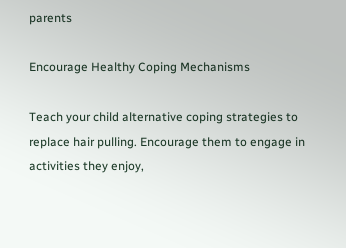parents

Encourage Healthy Coping Mechanisms

Teach your child alternative coping strategies to replace hair pulling. Encourage them to engage in activities they enjoy,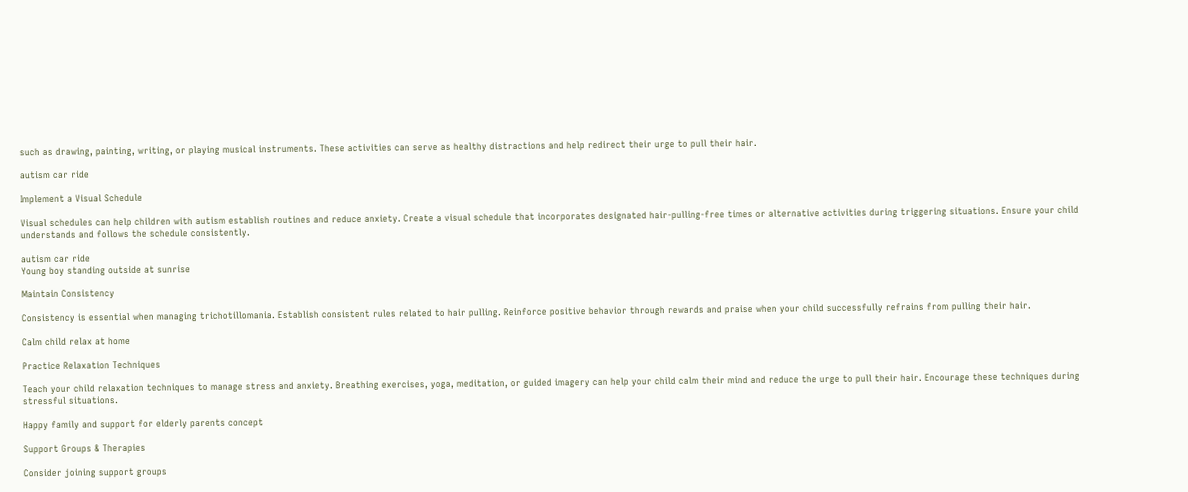such as drawing, painting, writing, or playing musical instruments. These activities can serve as healthy distractions and help redirect their urge to pull their hair.

autism car ride

Implement a Visual Schedule

Visual schedules can help children with autism establish routines and reduce anxiety. Create a visual schedule that incorporates designated hair-pulling-free times or alternative activities during triggering situations. Ensure your child understands and follows the schedule consistently.

autism car ride
Young boy standing outside at sunrise

Maintain Consistency

Consistency is essential when managing trichotillomania. Establish consistent rules related to hair pulling. Reinforce positive behavior through rewards and praise when your child successfully refrains from pulling their hair.

Calm child relax at home

Practice Relaxation Techniques

Teach your child relaxation techniques to manage stress and anxiety. Breathing exercises, yoga, meditation, or guided imagery can help your child calm their mind and reduce the urge to pull their hair. Encourage these techniques during stressful situations.

Happy family and support for elderly parents concept

Support Groups & Therapies

Consider joining support groups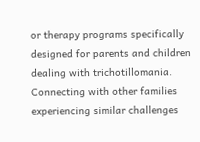or therapy programs specifically designed for parents and children dealing with trichotillomania. Connecting with other families experiencing similar challenges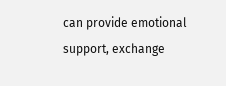can provide emotional support, exchange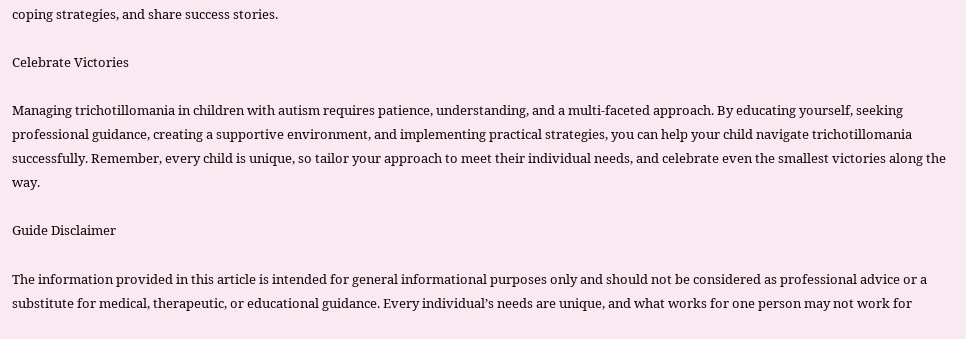coping strategies, and share success stories.

Celebrate Victories

Managing trichotillomania in children with autism requires patience, understanding, and a multi-faceted approach. By educating yourself, seeking professional guidance, creating a supportive environment, and implementing practical strategies, you can help your child navigate trichotillomania successfully. Remember, every child is unique, so tailor your approach to meet their individual needs, and celebrate even the smallest victories along the way.

Guide Disclaimer

The information provided in this article is intended for general informational purposes only and should not be considered as professional advice or a substitute for medical, therapeutic, or educational guidance. Every individual’s needs are unique, and what works for one person may not work for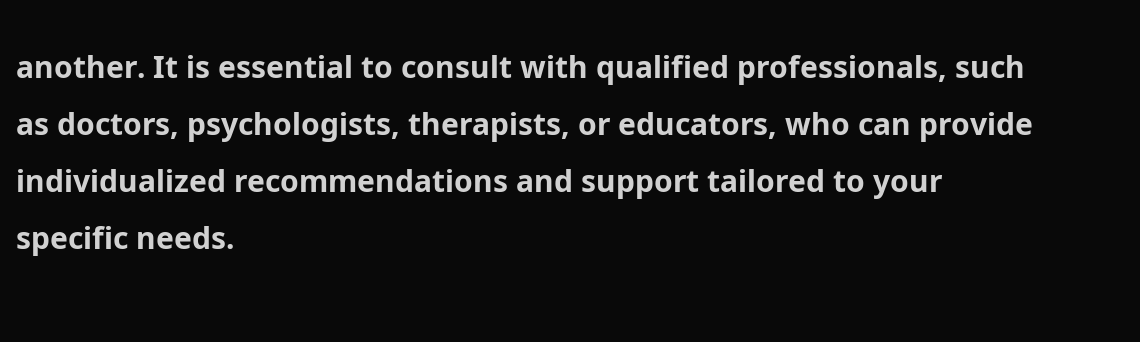another. It is essential to consult with qualified professionals, such as doctors, psychologists, therapists, or educators, who can provide individualized recommendations and support tailored to your specific needs.